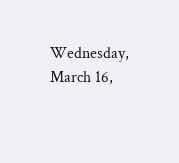Wednesday, March 16,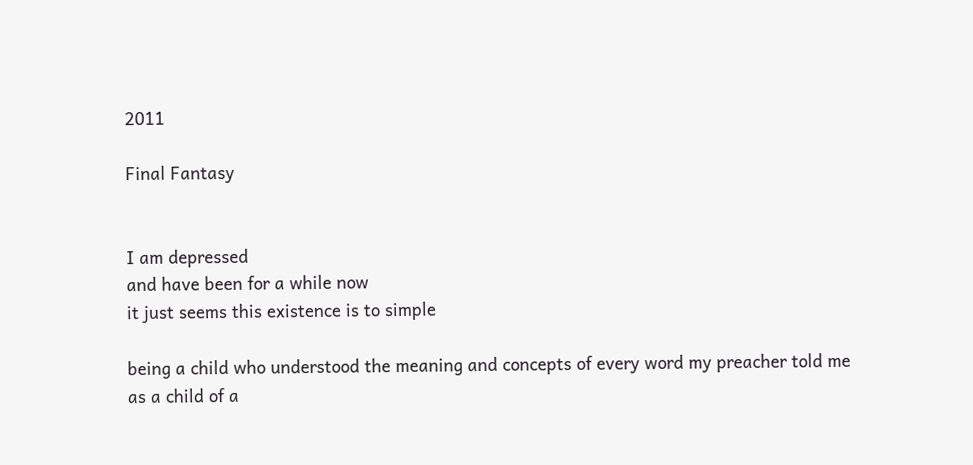2011

Final Fantasy


I am depressed
and have been for a while now
it just seems this existence is to simple

being a child who understood the meaning and concepts of every word my preacher told me
as a child of a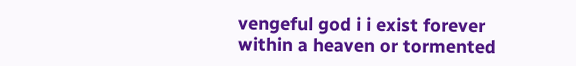vengeful god i i exist forever within a heaven or tormented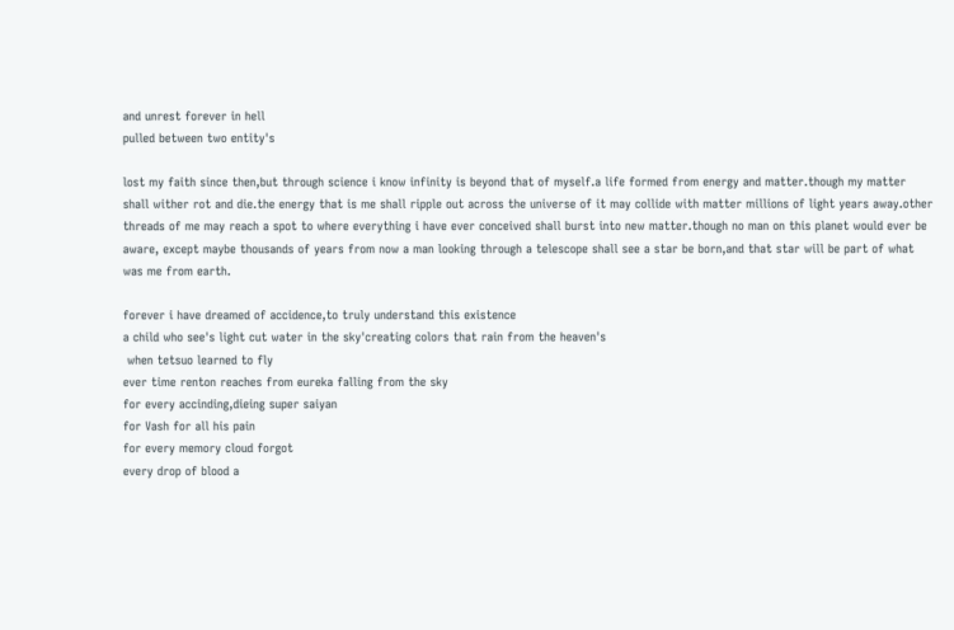and unrest forever in hell
pulled between two entity's

lost my faith since then,but through science i know infinity is beyond that of myself.a life formed from energy and matter.though my matter shall wither rot and die.the energy that is me shall ripple out across the universe of it may collide with matter millions of light years away.other threads of me may reach a spot to where everything i have ever conceived shall burst into new matter.though no man on this planet would ever be aware, except maybe thousands of years from now a man looking through a telescope shall see a star be born,and that star will be part of what was me from earth.

forever i have dreamed of accidence,to truly understand this existence
a child who see's light cut water in the sky'creating colors that rain from the heaven's
 when tetsuo learned to fly
ever time renton reaches from eureka falling from the sky
for every accinding,dieing super saiyan
for Vash for all his pain
for every memory cloud forgot
every drop of blood a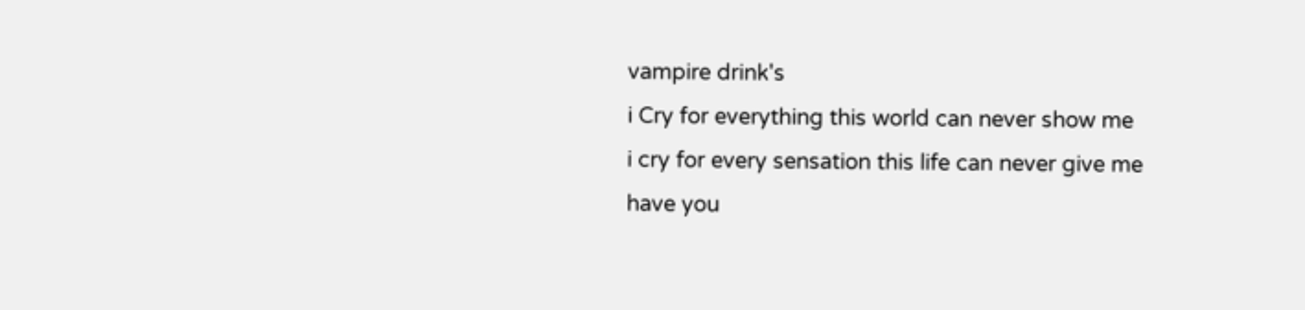vampire drink's
i Cry for everything this world can never show me
i cry for every sensation this life can never give me
have you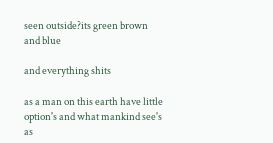seen outside?its green brown and blue

and everything shits

as a man on this earth have little option's and what mankind see's as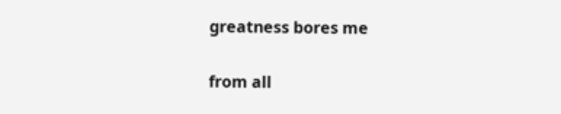greatness bores me

from all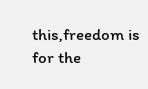this,freedom is for the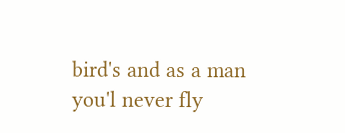bird's and as a man you'l never fly